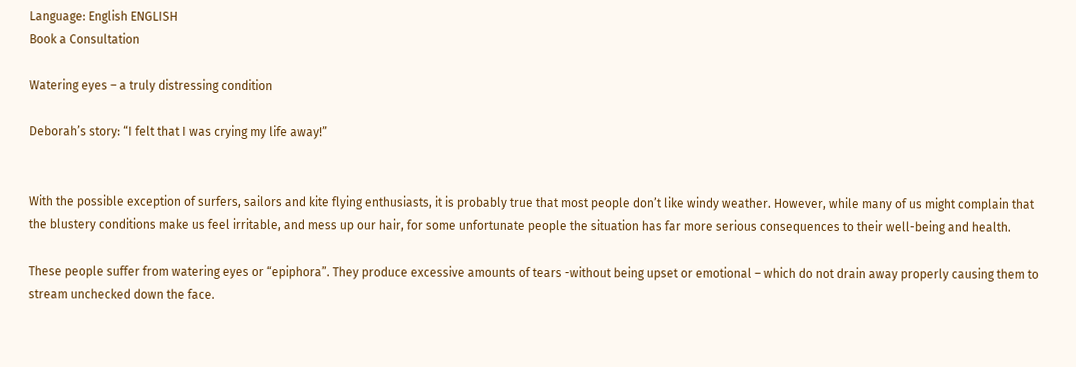Language: English ENGLISH
Book a Consultation

Watering eyes – a truly distressing condition

Deborah’s story: “I felt that I was crying my life away!”


With the possible exception of surfers, sailors and kite flying enthusiasts, it is probably true that most people don’t like windy weather. However, while many of us might complain that the blustery conditions make us feel irritable, and mess up our hair, for some unfortunate people the situation has far more serious consequences to their well-being and health.

These people suffer from watering eyes or “epiphora”. They produce excessive amounts of tears -without being upset or emotional – which do not drain away properly causing them to stream unchecked down the face.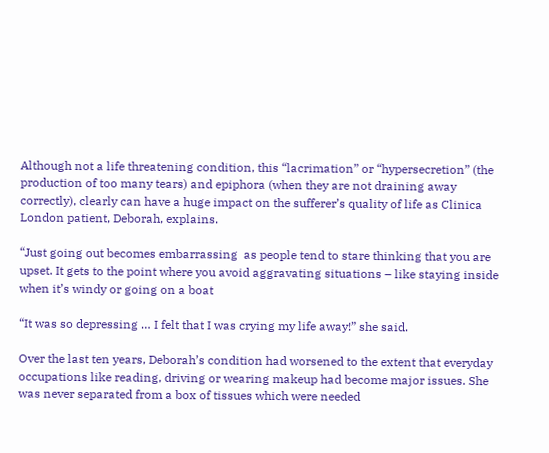Although not a life threatening condition, this “lacrimation” or “hypersecretion” (the production of too many tears) and epiphora (when they are not draining away correctly), clearly can have a huge impact on the sufferer’s quality of life as Clinica London patient, Deborah, explains.

“Just going out becomes embarrassing  as people tend to stare thinking that you are upset. It gets to the point where you avoid aggravating situations – like staying inside when it’s windy or going on a boat

“It was so depressing … I felt that I was crying my life away!” she said.

Over the last ten years, Deborah’s condition had worsened to the extent that everyday occupations like reading, driving or wearing makeup had become major issues. She was never separated from a box of tissues which were needed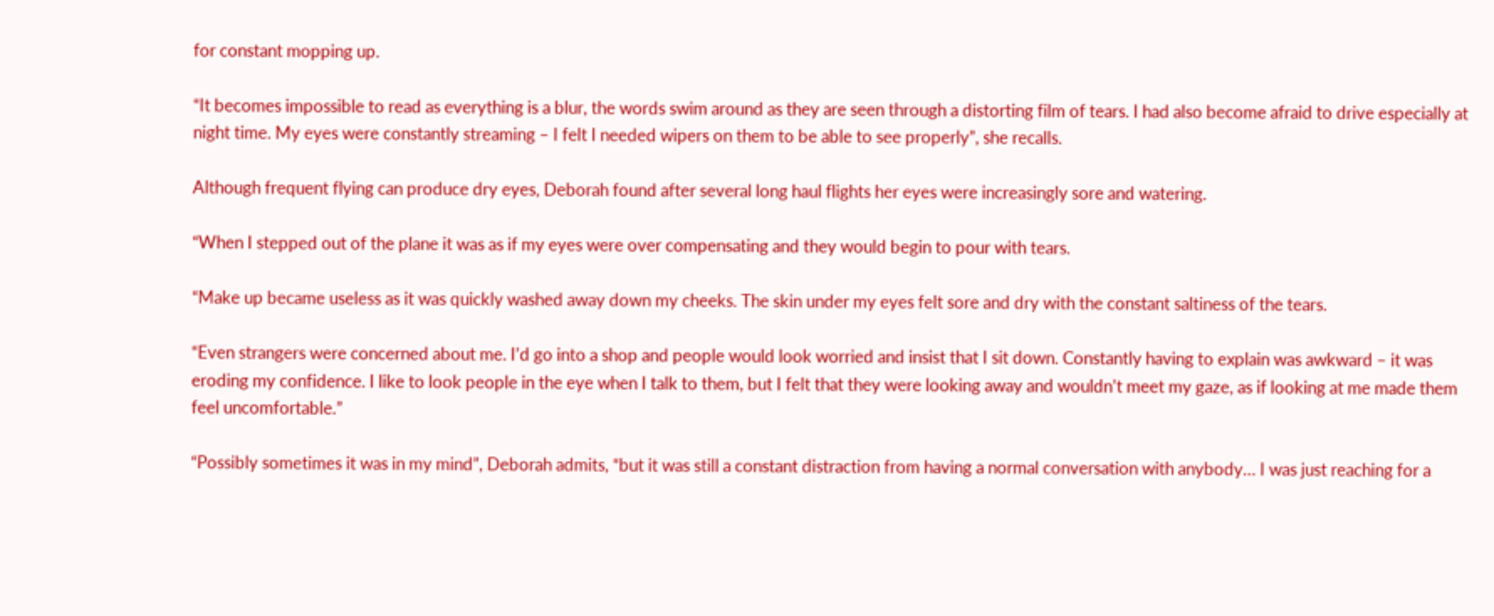for constant mopping up.

“It becomes impossible to read as everything is a blur, the words swim around as they are seen through a distorting film of tears. I had also become afraid to drive especially at night time. My eyes were constantly streaming – I felt I needed wipers on them to be able to see properly”, she recalls.

Although frequent flying can produce dry eyes, Deborah found after several long haul flights her eyes were increasingly sore and watering.

“When I stepped out of the plane it was as if my eyes were over compensating and they would begin to pour with tears.

“Make up became useless as it was quickly washed away down my cheeks. The skin under my eyes felt sore and dry with the constant saltiness of the tears.

“Even strangers were concerned about me. I’d go into a shop and people would look worried and insist that I sit down. Constantly having to explain was awkward – it was eroding my confidence. I like to look people in the eye when I talk to them, but I felt that they were looking away and wouldn’t meet my gaze, as if looking at me made them feel uncomfortable.”

“Possibly sometimes it was in my mind”, Deborah admits, “but it was still a constant distraction from having a normal conversation with anybody… I was just reaching for a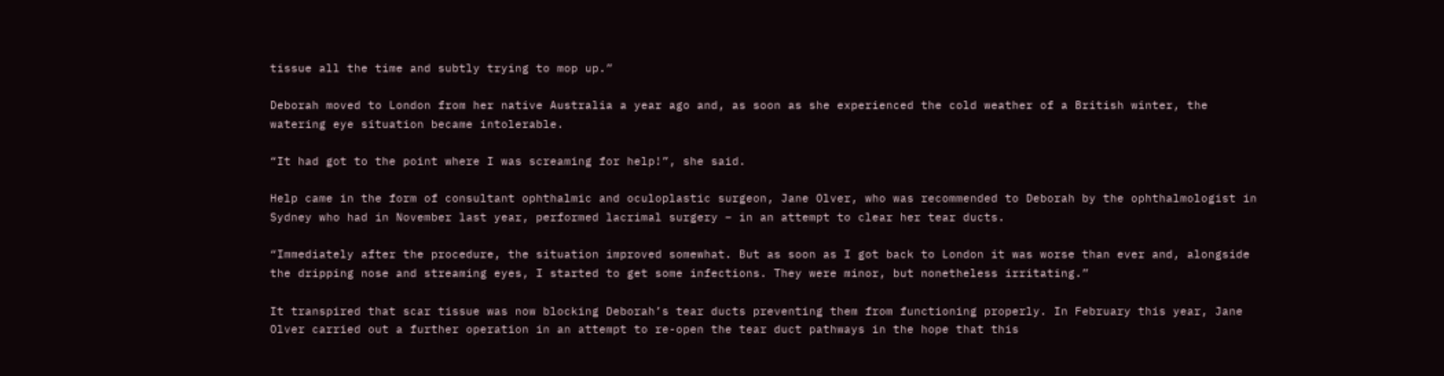tissue all the time and subtly trying to mop up.”

Deborah moved to London from her native Australia a year ago and, as soon as she experienced the cold weather of a British winter, the watering eye situation became intolerable.

“It had got to the point where I was screaming for help!”, she said.

Help came in the form of consultant ophthalmic and oculoplastic surgeon, Jane Olver, who was recommended to Deborah by the ophthalmologist in Sydney who had in November last year, performed lacrimal surgery – in an attempt to clear her tear ducts.

“Immediately after the procedure, the situation improved somewhat. But as soon as I got back to London it was worse than ever and, alongside the dripping nose and streaming eyes, I started to get some infections. They were minor, but nonetheless irritating.”

It transpired that scar tissue was now blocking Deborah’s tear ducts preventing them from functioning properly. In February this year, Jane Olver carried out a further operation in an attempt to re-open the tear duct pathways in the hope that this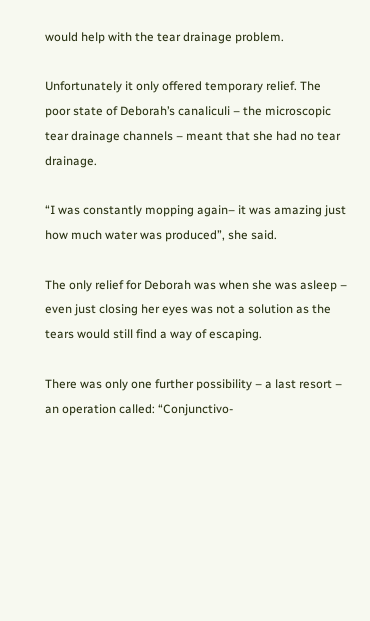would help with the tear drainage problem.

Unfortunately it only offered temporary relief. The poor state of Deborah’s canaliculi – the microscopic tear drainage channels – meant that she had no tear drainage.

“I was constantly mopping again– it was amazing just how much water was produced”, she said.

The only relief for Deborah was when she was asleep – even just closing her eyes was not a solution as the tears would still find a way of escaping.

There was only one further possibility – a last resort – an operation called: “Conjunctivo-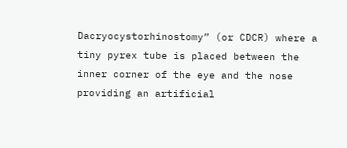Dacryocystorhinostomy” (or CDCR) where a tiny pyrex tube is placed between the inner corner of the eye and the nose providing an artificial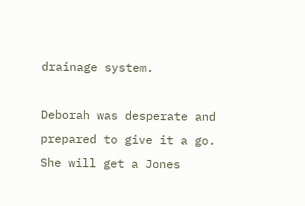drainage system.

Deborah was desperate and prepared to give it a go. She will get a Jones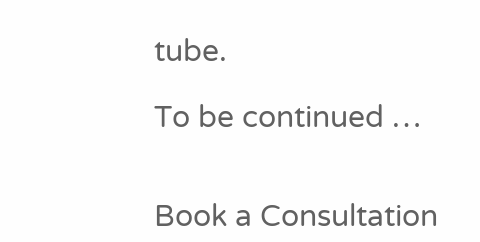tube.

To be continued …


Book a Consultation